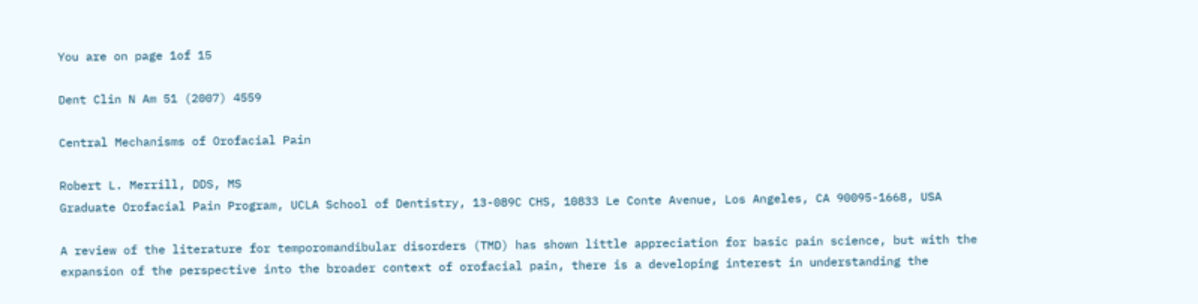You are on page 1of 15

Dent Clin N Am 51 (2007) 4559

Central Mechanisms of Orofacial Pain

Robert L. Merrill, DDS, MS
Graduate Orofacial Pain Program, UCLA School of Dentistry, 13-089C CHS, 10833 Le Conte Avenue, Los Angeles, CA 90095-1668, USA

A review of the literature for temporomandibular disorders (TMD) has shown little appreciation for basic pain science, but with the expansion of the perspective into the broader context of orofacial pain, there is a developing interest in understanding the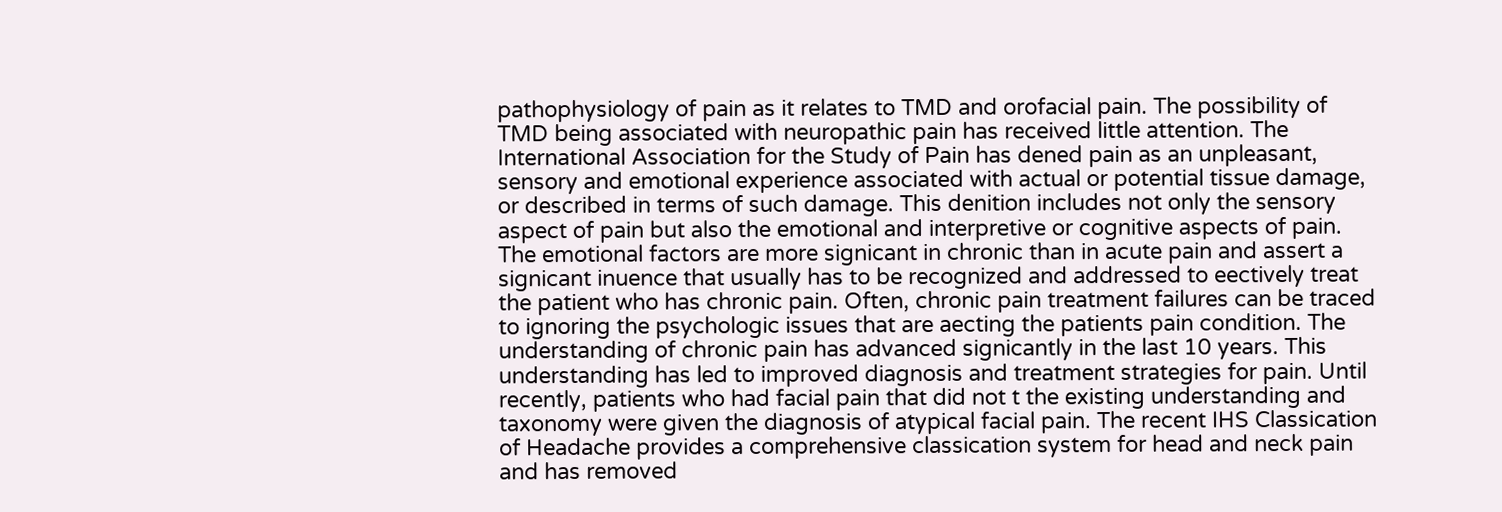pathophysiology of pain as it relates to TMD and orofacial pain. The possibility of TMD being associated with neuropathic pain has received little attention. The International Association for the Study of Pain has dened pain as an unpleasant, sensory and emotional experience associated with actual or potential tissue damage, or described in terms of such damage. This denition includes not only the sensory aspect of pain but also the emotional and interpretive or cognitive aspects of pain. The emotional factors are more signicant in chronic than in acute pain and assert a signicant inuence that usually has to be recognized and addressed to eectively treat the patient who has chronic pain. Often, chronic pain treatment failures can be traced to ignoring the psychologic issues that are aecting the patients pain condition. The understanding of chronic pain has advanced signicantly in the last 10 years. This understanding has led to improved diagnosis and treatment strategies for pain. Until recently, patients who had facial pain that did not t the existing understanding and taxonomy were given the diagnosis of atypical facial pain. The recent IHS Classication of Headache provides a comprehensive classication system for head and neck pain and has removed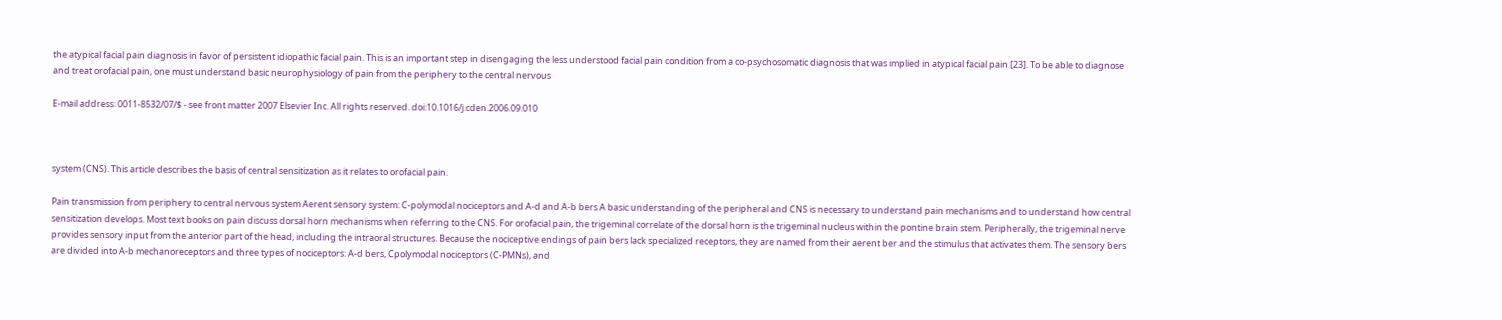the atypical facial pain diagnosis in favor of persistent idiopathic facial pain. This is an important step in disengaging the less understood facial pain condition from a co-psychosomatic diagnosis that was implied in atypical facial pain [23]. To be able to diagnose and treat orofacial pain, one must understand basic neurophysiology of pain from the periphery to the central nervous

E-mail address: 0011-8532/07/$ - see front matter 2007 Elsevier Inc. All rights reserved. doi:10.1016/j.cden.2006.09.010



system (CNS). This article describes the basis of central sensitization as it relates to orofacial pain.

Pain transmission from periphery to central nervous system Aerent sensory system: C-polymodal nociceptors and A-d and A-b bers A basic understanding of the peripheral and CNS is necessary to understand pain mechanisms and to understand how central sensitization develops. Most text books on pain discuss dorsal horn mechanisms when referring to the CNS. For orofacial pain, the trigeminal correlate of the dorsal horn is the trigeminal nucleus within the pontine brain stem. Peripherally, the trigeminal nerve provides sensory input from the anterior part of the head, including the intraoral structures. Because the nociceptive endings of pain bers lack specialized receptors, they are named from their aerent ber and the stimulus that activates them. The sensory bers are divided into A-b mechanoreceptors and three types of nociceptors: A-d bers, Cpolymodal nociceptors (C-PMNs), and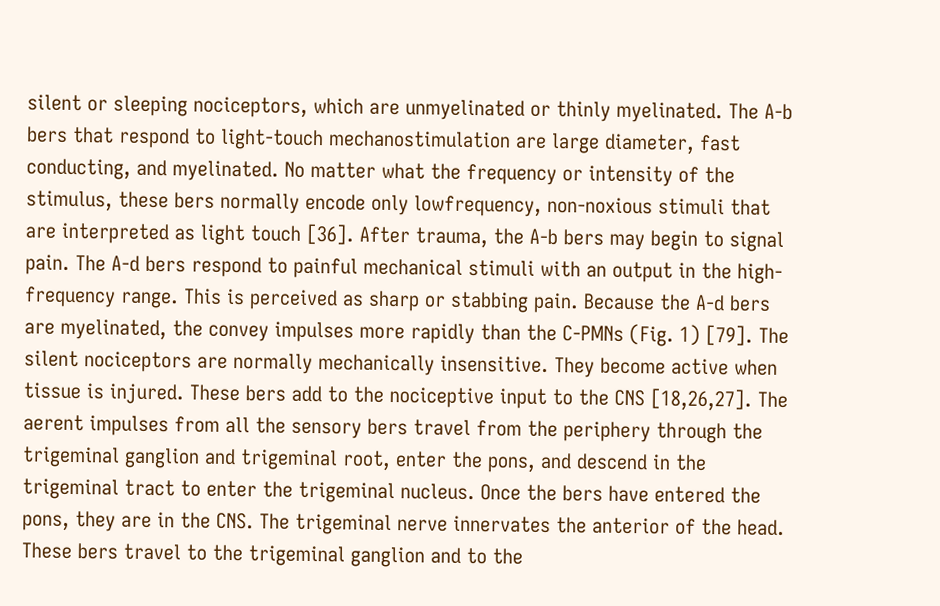silent or sleeping nociceptors, which are unmyelinated or thinly myelinated. The A-b bers that respond to light-touch mechanostimulation are large diameter, fast conducting, and myelinated. No matter what the frequency or intensity of the stimulus, these bers normally encode only lowfrequency, non-noxious stimuli that are interpreted as light touch [36]. After trauma, the A-b bers may begin to signal pain. The A-d bers respond to painful mechanical stimuli with an output in the high-frequency range. This is perceived as sharp or stabbing pain. Because the A-d bers are myelinated, the convey impulses more rapidly than the C-PMNs (Fig. 1) [79]. The silent nociceptors are normally mechanically insensitive. They become active when tissue is injured. These bers add to the nociceptive input to the CNS [18,26,27]. The aerent impulses from all the sensory bers travel from the periphery through the trigeminal ganglion and trigeminal root, enter the pons, and descend in the trigeminal tract to enter the trigeminal nucleus. Once the bers have entered the pons, they are in the CNS. The trigeminal nerve innervates the anterior of the head. These bers travel to the trigeminal ganglion and to the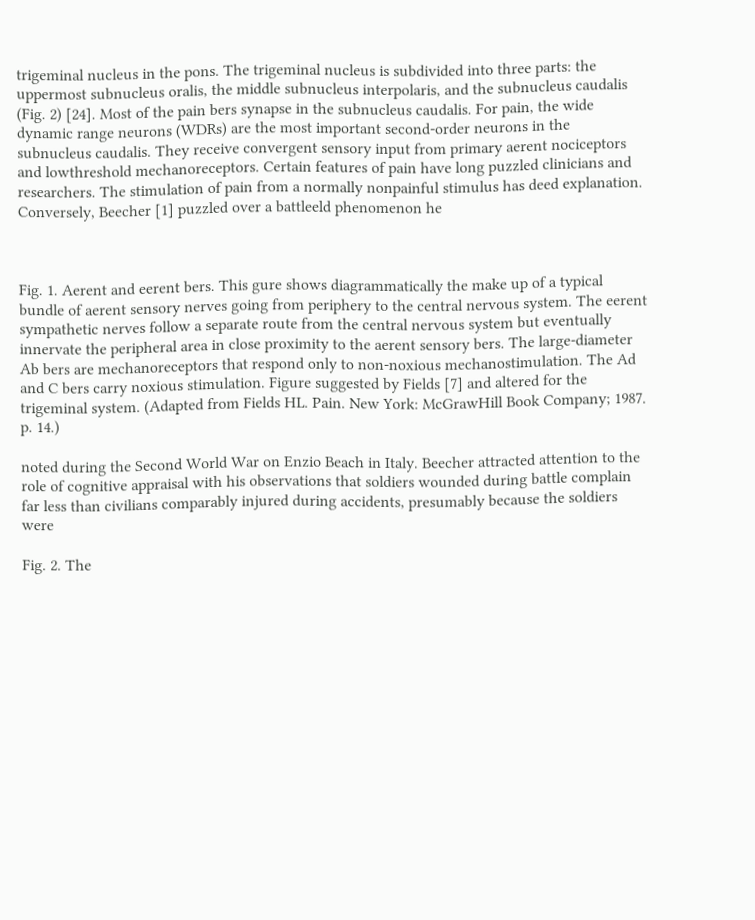trigeminal nucleus in the pons. The trigeminal nucleus is subdivided into three parts: the uppermost subnucleus oralis, the middle subnucleus interpolaris, and the subnucleus caudalis (Fig. 2) [24]. Most of the pain bers synapse in the subnucleus caudalis. For pain, the wide dynamic range neurons (WDRs) are the most important second-order neurons in the subnucleus caudalis. They receive convergent sensory input from primary aerent nociceptors and lowthreshold mechanoreceptors. Certain features of pain have long puzzled clinicians and researchers. The stimulation of pain from a normally nonpainful stimulus has deed explanation. Conversely, Beecher [1] puzzled over a battleeld phenomenon he



Fig. 1. Aerent and eerent bers. This gure shows diagrammatically the make up of a typical bundle of aerent sensory nerves going from periphery to the central nervous system. The eerent sympathetic nerves follow a separate route from the central nervous system but eventually innervate the peripheral area in close proximity to the aerent sensory bers. The large-diameter Ab bers are mechanoreceptors that respond only to non-noxious mechanostimulation. The Ad and C bers carry noxious stimulation. Figure suggested by Fields [7] and altered for the trigeminal system. (Adapted from Fields HL. Pain. New York: McGrawHill Book Company; 1987. p. 14.)

noted during the Second World War on Enzio Beach in Italy. Beecher attracted attention to the role of cognitive appraisal with his observations that soldiers wounded during battle complain far less than civilians comparably injured during accidents, presumably because the soldiers were

Fig. 2. The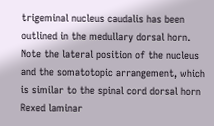trigeminal nucleus caudalis has been outlined in the medullary dorsal horn. Note the lateral position of the nucleus and the somatotopic arrangement, which is similar to the spinal cord dorsal horn Rexed laminar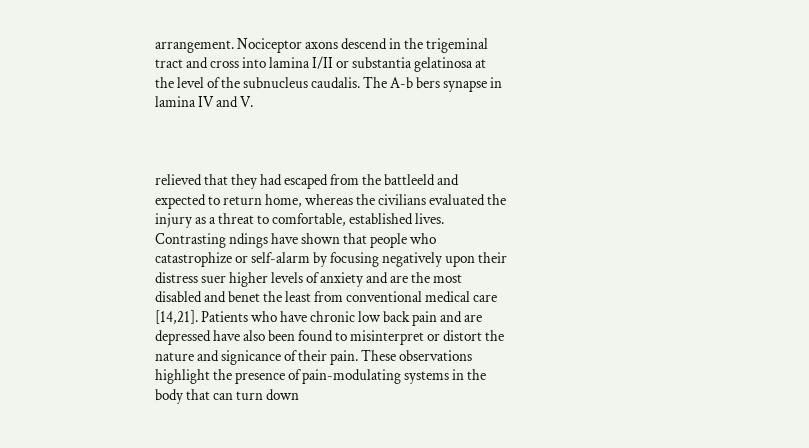arrangement. Nociceptor axons descend in the trigeminal tract and cross into lamina I/II or substantia gelatinosa at the level of the subnucleus caudalis. The A-b bers synapse in lamina IV and V.



relieved that they had escaped from the battleeld and expected to return home, whereas the civilians evaluated the injury as a threat to comfortable, established lives. Contrasting ndings have shown that people who catastrophize or self-alarm by focusing negatively upon their distress suer higher levels of anxiety and are the most disabled and benet the least from conventional medical care [14,21]. Patients who have chronic low back pain and are depressed have also been found to misinterpret or distort the nature and signicance of their pain. These observations highlight the presence of pain-modulating systems in the body that can turn down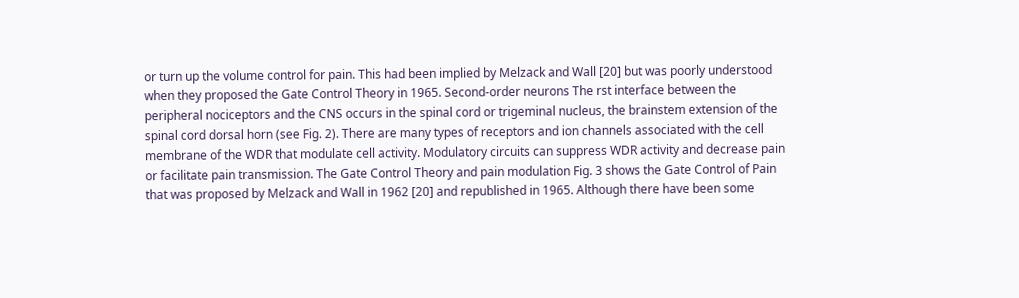or turn up the volume control for pain. This had been implied by Melzack and Wall [20] but was poorly understood when they proposed the Gate Control Theory in 1965. Second-order neurons The rst interface between the peripheral nociceptors and the CNS occurs in the spinal cord or trigeminal nucleus, the brainstem extension of the spinal cord dorsal horn (see Fig. 2). There are many types of receptors and ion channels associated with the cell membrane of the WDR that modulate cell activity. Modulatory circuits can suppress WDR activity and decrease pain or facilitate pain transmission. The Gate Control Theory and pain modulation Fig. 3 shows the Gate Control of Pain that was proposed by Melzack and Wall in 1962 [20] and republished in 1965. Although there have been some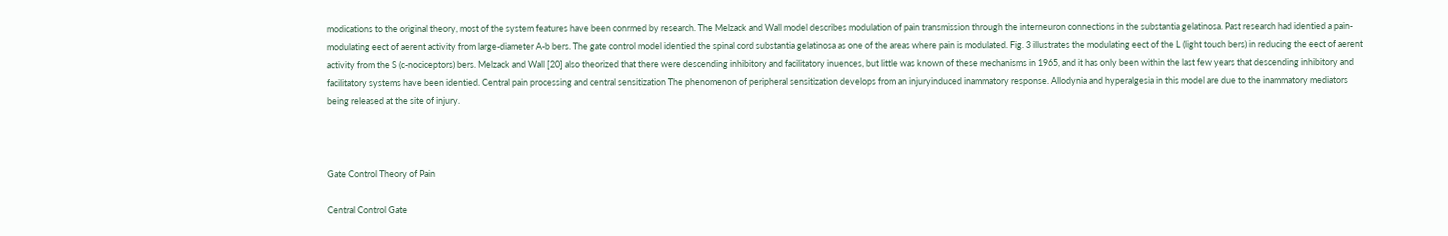modications to the original theory, most of the system features have been conrmed by research. The Melzack and Wall model describes modulation of pain transmission through the interneuron connections in the substantia gelatinosa. Past research had identied a pain-modulating eect of aerent activity from large-diameter A-b bers. The gate control model identied the spinal cord substantia gelatinosa as one of the areas where pain is modulated. Fig. 3 illustrates the modulating eect of the L (light touch bers) in reducing the eect of aerent activity from the S (c-nociceptors) bers. Melzack and Wall [20] also theorized that there were descending inhibitory and facilitatory inuences, but little was known of these mechanisms in 1965, and it has only been within the last few years that descending inhibitory and facilitatory systems have been identied. Central pain processing and central sensitization The phenomenon of peripheral sensitization develops from an injuryinduced inammatory response. Allodynia and hyperalgesia in this model are due to the inammatory mediators being released at the site of injury.



Gate Control Theory of Pain

Central Control Gate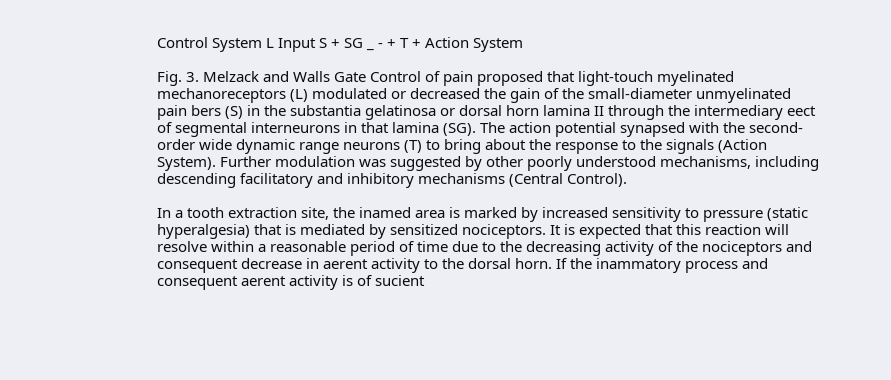Control System L Input S + SG _ - + T + Action System

Fig. 3. Melzack and Walls Gate Control of pain proposed that light-touch myelinated mechanoreceptors (L) modulated or decreased the gain of the small-diameter unmyelinated pain bers (S) in the substantia gelatinosa or dorsal horn lamina II through the intermediary eect of segmental interneurons in that lamina (SG). The action potential synapsed with the second-order wide dynamic range neurons (T) to bring about the response to the signals (Action System). Further modulation was suggested by other poorly understood mechanisms, including descending facilitatory and inhibitory mechanisms (Central Control).

In a tooth extraction site, the inamed area is marked by increased sensitivity to pressure (static hyperalgesia) that is mediated by sensitized nociceptors. It is expected that this reaction will resolve within a reasonable period of time due to the decreasing activity of the nociceptors and consequent decrease in aerent activity to the dorsal horn. If the inammatory process and consequent aerent activity is of sucient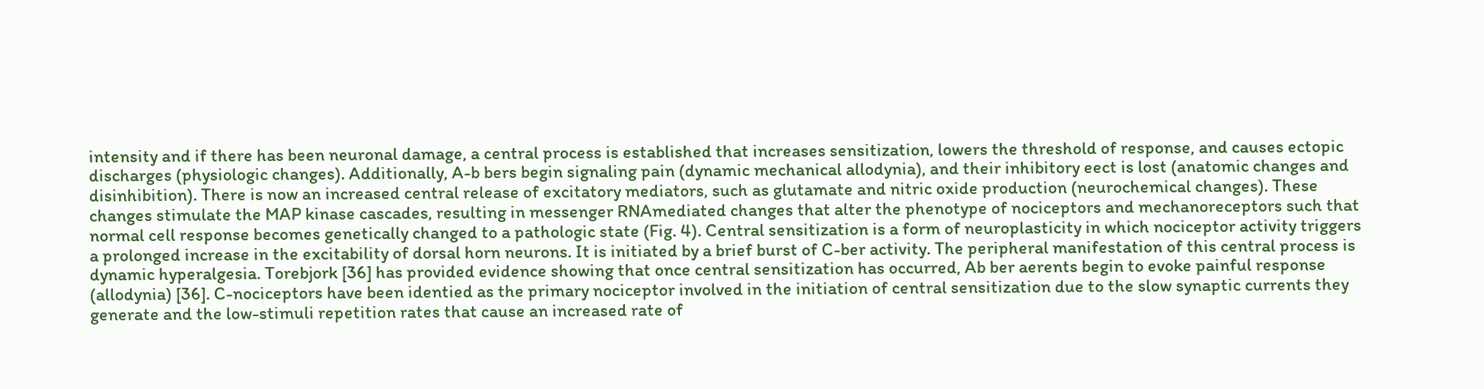intensity and if there has been neuronal damage, a central process is established that increases sensitization, lowers the threshold of response, and causes ectopic discharges (physiologic changes). Additionally, A-b bers begin signaling pain (dynamic mechanical allodynia), and their inhibitory eect is lost (anatomic changes and disinhibition). There is now an increased central release of excitatory mediators, such as glutamate and nitric oxide production (neurochemical changes). These changes stimulate the MAP kinase cascades, resulting in messenger RNAmediated changes that alter the phenotype of nociceptors and mechanoreceptors such that normal cell response becomes genetically changed to a pathologic state (Fig. 4). Central sensitization is a form of neuroplasticity in which nociceptor activity triggers a prolonged increase in the excitability of dorsal horn neurons. It is initiated by a brief burst of C-ber activity. The peripheral manifestation of this central process is dynamic hyperalgesia. Torebjork [36] has provided evidence showing that once central sensitization has occurred, Ab ber aerents begin to evoke painful response (allodynia) [36]. C-nociceptors have been identied as the primary nociceptor involved in the initiation of central sensitization due to the slow synaptic currents they generate and the low-stimuli repetition rates that cause an increased rate of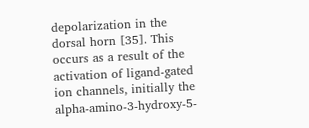depolarization in the dorsal horn [35]. This occurs as a result of the activation of ligand-gated ion channels, initially the alpha-amino-3-hydroxy-5-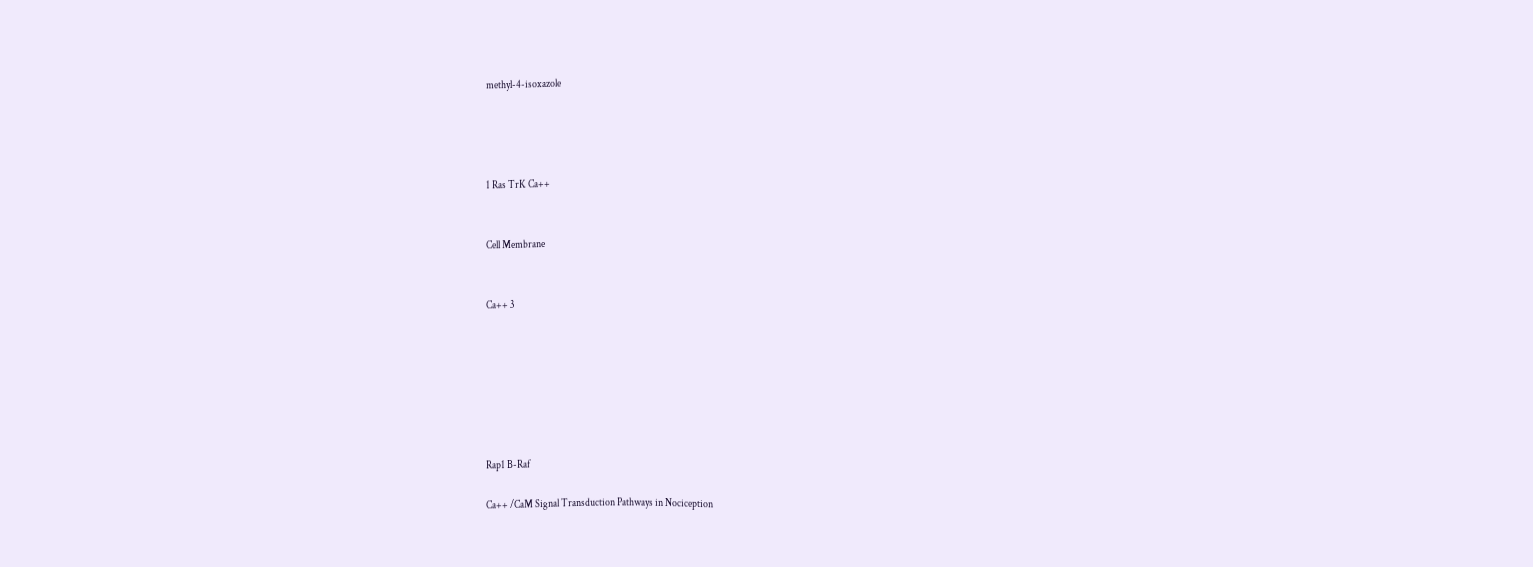methyl-4-isoxazole




1 Ras TrK Ca++


Cell Membrane


Ca++ 3







Rap1 B-Raf

Ca++ /CaM Signal Transduction Pathways in Nociception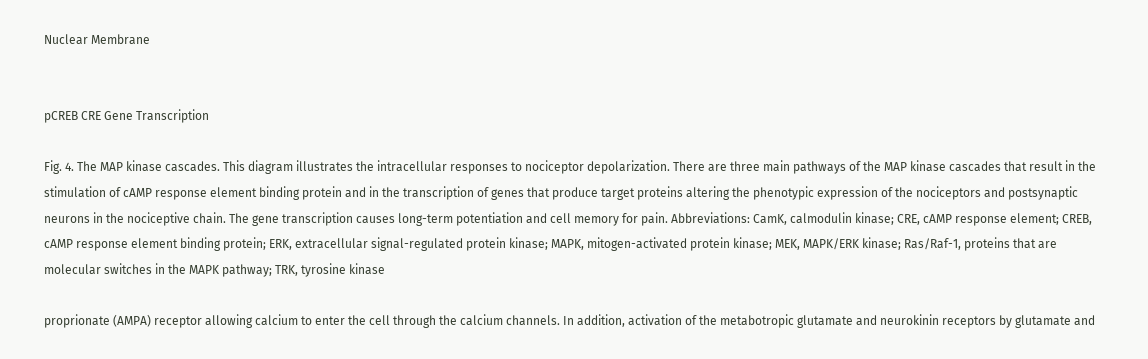Nuclear Membrane


pCREB CRE Gene Transcription

Fig. 4. The MAP kinase cascades. This diagram illustrates the intracellular responses to nociceptor depolarization. There are three main pathways of the MAP kinase cascades that result in the stimulation of cAMP response element binding protein and in the transcription of genes that produce target proteins altering the phenotypic expression of the nociceptors and postsynaptic neurons in the nociceptive chain. The gene transcription causes long-term potentiation and cell memory for pain. Abbreviations: CamK, calmodulin kinase; CRE, cAMP response element; CREB, cAMP response element binding protein; ERK, extracellular signal-regulated protein kinase; MAPK, mitogen-activated protein kinase; MEK, MAPK/ERK kinase; Ras/Raf-1, proteins that are molecular switches in the MAPK pathway; TRK, tyrosine kinase

proprionate (AMPA) receptor allowing calcium to enter the cell through the calcium channels. In addition, activation of the metabotropic glutamate and neurokinin receptors by glutamate and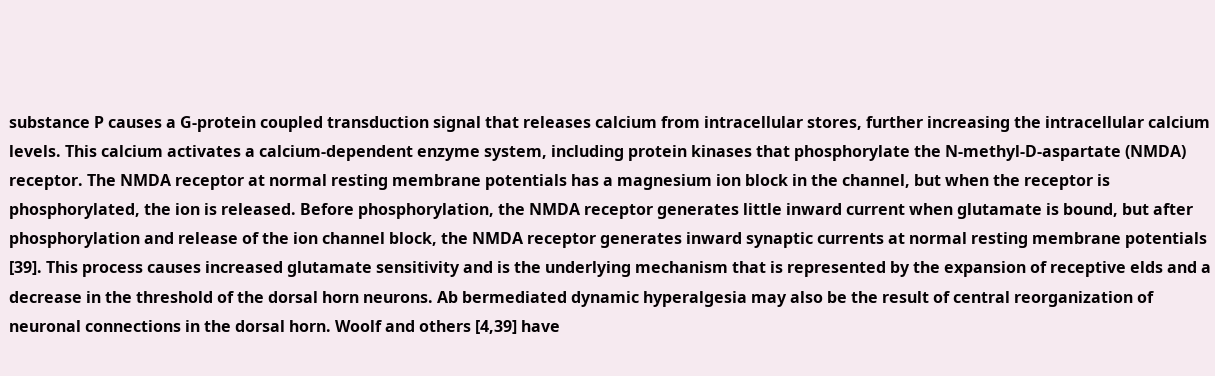substance P causes a G-protein coupled transduction signal that releases calcium from intracellular stores, further increasing the intracellular calcium levels. This calcium activates a calcium-dependent enzyme system, including protein kinases that phosphorylate the N-methyl-D-aspartate (NMDA) receptor. The NMDA receptor at normal resting membrane potentials has a magnesium ion block in the channel, but when the receptor is phosphorylated, the ion is released. Before phosphorylation, the NMDA receptor generates little inward current when glutamate is bound, but after phosphorylation and release of the ion channel block, the NMDA receptor generates inward synaptic currents at normal resting membrane potentials [39]. This process causes increased glutamate sensitivity and is the underlying mechanism that is represented by the expansion of receptive elds and a decrease in the threshold of the dorsal horn neurons. Ab bermediated dynamic hyperalgesia may also be the result of central reorganization of neuronal connections in the dorsal horn. Woolf and others [4,39] have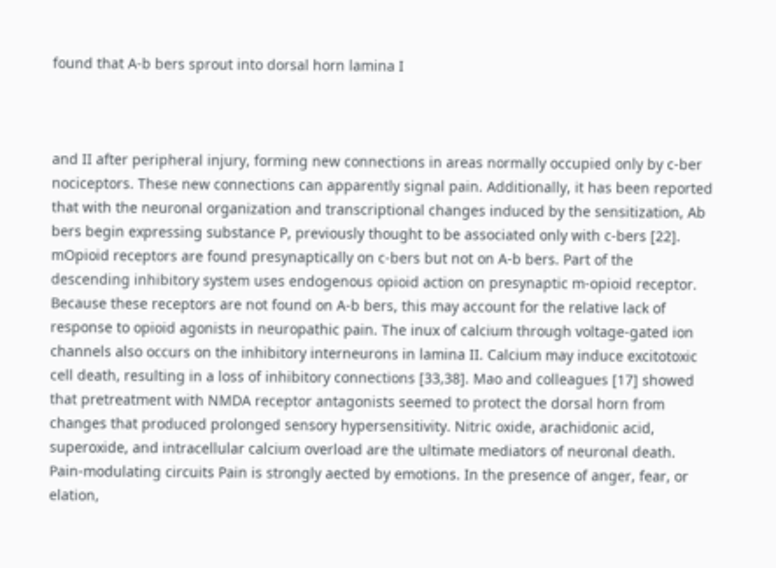found that A-b bers sprout into dorsal horn lamina I



and II after peripheral injury, forming new connections in areas normally occupied only by c-ber nociceptors. These new connections can apparently signal pain. Additionally, it has been reported that with the neuronal organization and transcriptional changes induced by the sensitization, Ab bers begin expressing substance P, previously thought to be associated only with c-bers [22]. mOpioid receptors are found presynaptically on c-bers but not on A-b bers. Part of the descending inhibitory system uses endogenous opioid action on presynaptic m-opioid receptor. Because these receptors are not found on A-b bers, this may account for the relative lack of response to opioid agonists in neuropathic pain. The inux of calcium through voltage-gated ion channels also occurs on the inhibitory interneurons in lamina II. Calcium may induce excitotoxic cell death, resulting in a loss of inhibitory connections [33,38]. Mao and colleagues [17] showed that pretreatment with NMDA receptor antagonists seemed to protect the dorsal horn from changes that produced prolonged sensory hypersensitivity. Nitric oxide, arachidonic acid, superoxide, and intracellular calcium overload are the ultimate mediators of neuronal death. Pain-modulating circuits Pain is strongly aected by emotions. In the presence of anger, fear, or elation,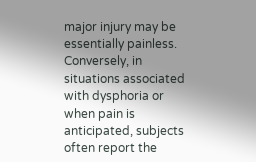major injury may be essentially painless. Conversely, in situations associated with dysphoria or when pain is anticipated, subjects often report the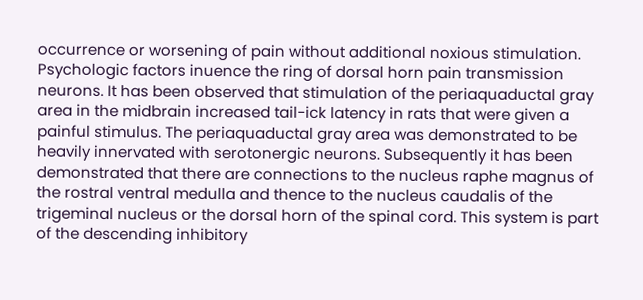occurrence or worsening of pain without additional noxious stimulation. Psychologic factors inuence the ring of dorsal horn pain transmission neurons. It has been observed that stimulation of the periaquaductal gray area in the midbrain increased tail-ick latency in rats that were given a painful stimulus. The periaquaductal gray area was demonstrated to be heavily innervated with serotonergic neurons. Subsequently it has been demonstrated that there are connections to the nucleus raphe magnus of the rostral ventral medulla and thence to the nucleus caudalis of the trigeminal nucleus or the dorsal horn of the spinal cord. This system is part of the descending inhibitory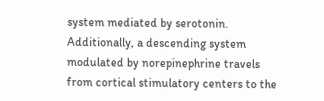system mediated by serotonin. Additionally, a descending system modulated by norepinephrine travels from cortical stimulatory centers to the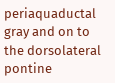periaquaductal gray and on to the dorsolateral pontine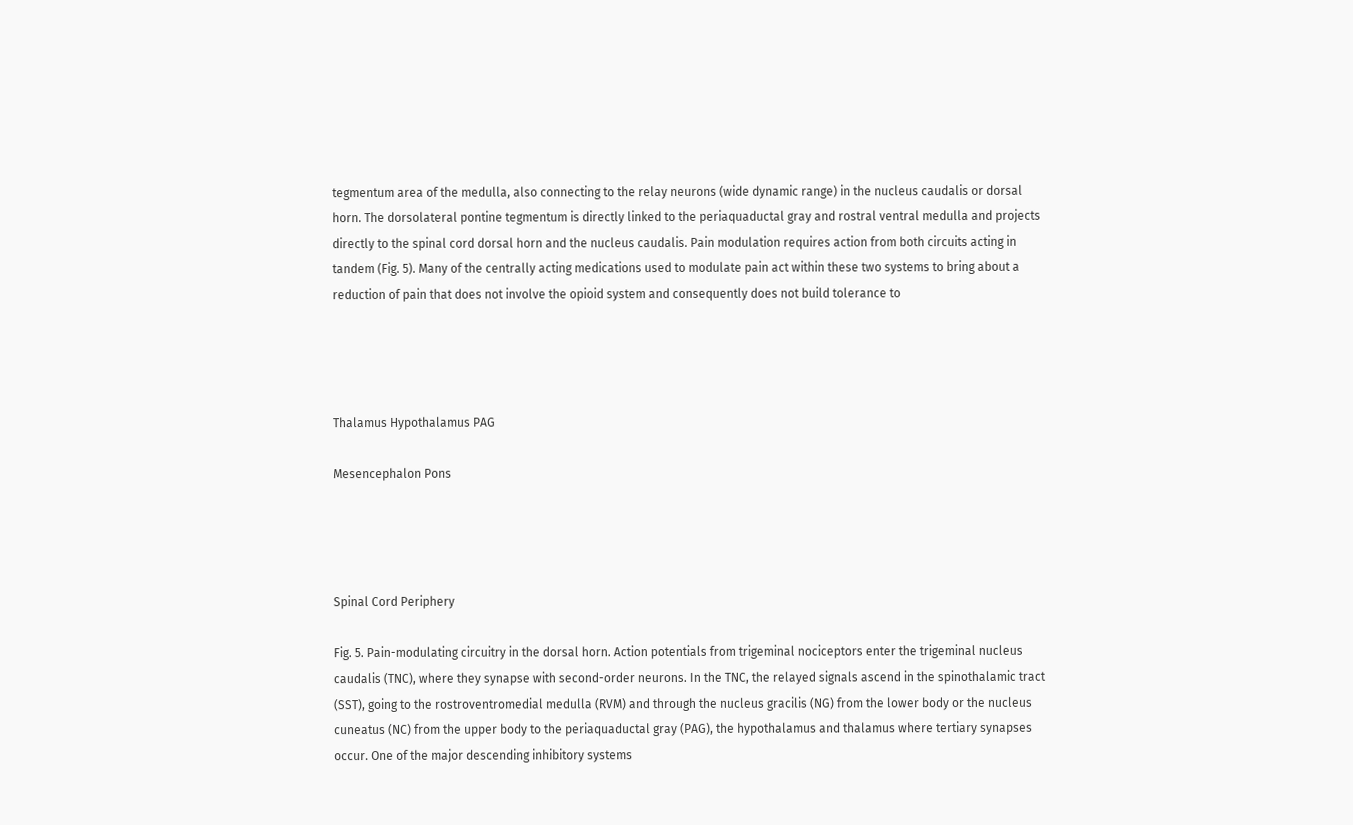tegmentum area of the medulla, also connecting to the relay neurons (wide dynamic range) in the nucleus caudalis or dorsal horn. The dorsolateral pontine tegmentum is directly linked to the periaquaductal gray and rostral ventral medulla and projects directly to the spinal cord dorsal horn and the nucleus caudalis. Pain modulation requires action from both circuits acting in tandem (Fig. 5). Many of the centrally acting medications used to modulate pain act within these two systems to bring about a reduction of pain that does not involve the opioid system and consequently does not build tolerance to




Thalamus Hypothalamus PAG

Mesencephalon Pons




Spinal Cord Periphery

Fig. 5. Pain-modulating circuitry in the dorsal horn. Action potentials from trigeminal nociceptors enter the trigeminal nucleus caudalis (TNC), where they synapse with second-order neurons. In the TNC, the relayed signals ascend in the spinothalamic tract (SST), going to the rostroventromedial medulla (RVM) and through the nucleus gracilis (NG) from the lower body or the nucleus cuneatus (NC) from the upper body to the periaquaductal gray (PAG), the hypothalamus and thalamus where tertiary synapses occur. One of the major descending inhibitory systems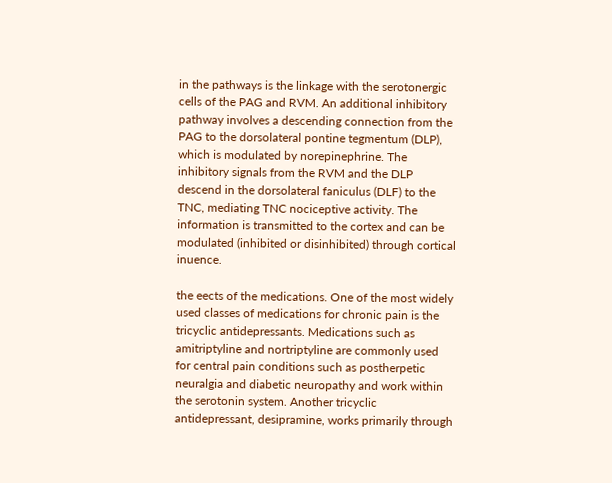in the pathways is the linkage with the serotonergic cells of the PAG and RVM. An additional inhibitory pathway involves a descending connection from the PAG to the dorsolateral pontine tegmentum (DLP), which is modulated by norepinephrine. The inhibitory signals from the RVM and the DLP descend in the dorsolateral faniculus (DLF) to the TNC, mediating TNC nociceptive activity. The information is transmitted to the cortex and can be modulated (inhibited or disinhibited) through cortical inuence.

the eects of the medications. One of the most widely used classes of medications for chronic pain is the tricyclic antidepressants. Medications such as amitriptyline and nortriptyline are commonly used for central pain conditions such as postherpetic neuralgia and diabetic neuropathy and work within the serotonin system. Another tricyclic antidepressant, desipramine, works primarily through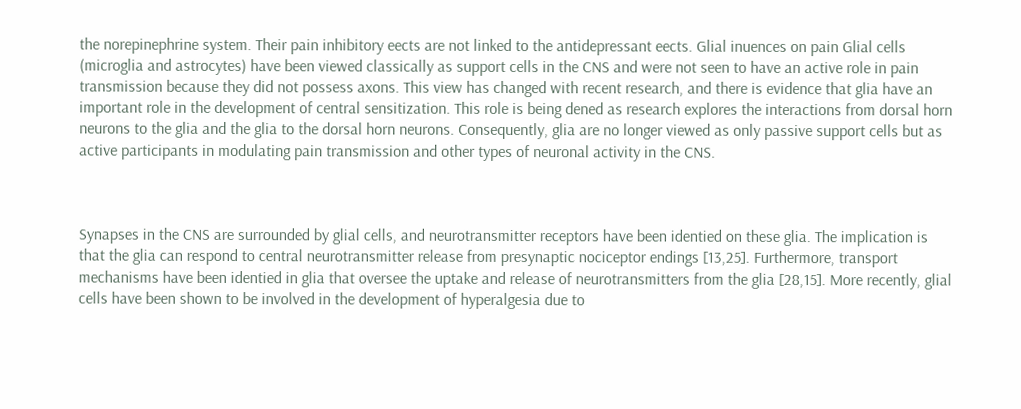the norepinephrine system. Their pain inhibitory eects are not linked to the antidepressant eects. Glial inuences on pain Glial cells (microglia and astrocytes) have been viewed classically as support cells in the CNS and were not seen to have an active role in pain transmission because they did not possess axons. This view has changed with recent research, and there is evidence that glia have an important role in the development of central sensitization. This role is being dened as research explores the interactions from dorsal horn neurons to the glia and the glia to the dorsal horn neurons. Consequently, glia are no longer viewed as only passive support cells but as active participants in modulating pain transmission and other types of neuronal activity in the CNS.



Synapses in the CNS are surrounded by glial cells, and neurotransmitter receptors have been identied on these glia. The implication is that the glia can respond to central neurotransmitter release from presynaptic nociceptor endings [13,25]. Furthermore, transport mechanisms have been identied in glia that oversee the uptake and release of neurotransmitters from the glia [28,15]. More recently, glial cells have been shown to be involved in the development of hyperalgesia due to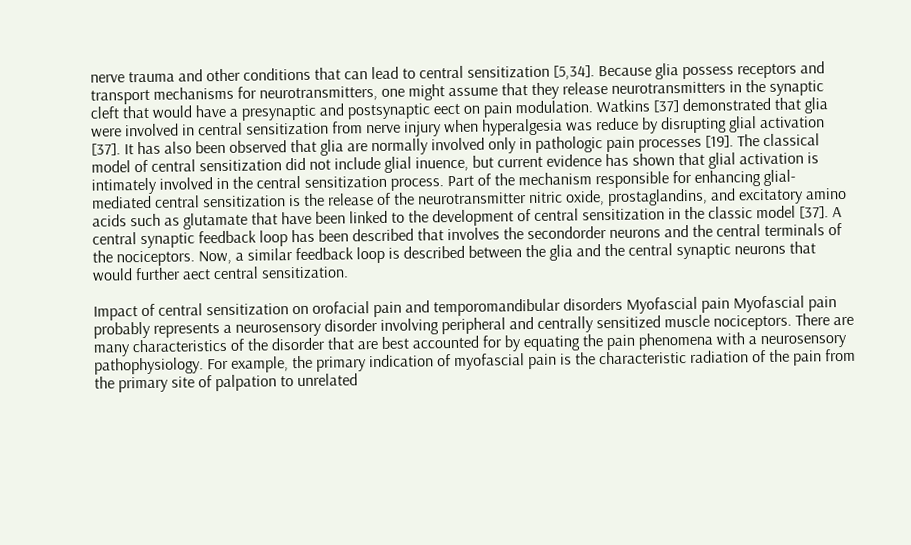nerve trauma and other conditions that can lead to central sensitization [5,34]. Because glia possess receptors and transport mechanisms for neurotransmitters, one might assume that they release neurotransmitters in the synaptic cleft that would have a presynaptic and postsynaptic eect on pain modulation. Watkins [37] demonstrated that glia were involved in central sensitization from nerve injury when hyperalgesia was reduce by disrupting glial activation [37]. It has also been observed that glia are normally involved only in pathologic pain processes [19]. The classical model of central sensitization did not include glial inuence, but current evidence has shown that glial activation is intimately involved in the central sensitization process. Part of the mechanism responsible for enhancing glial-mediated central sensitization is the release of the neurotransmitter nitric oxide, prostaglandins, and excitatory amino acids such as glutamate that have been linked to the development of central sensitization in the classic model [37]. A central synaptic feedback loop has been described that involves the secondorder neurons and the central terminals of the nociceptors. Now, a similar feedback loop is described between the glia and the central synaptic neurons that would further aect central sensitization.

Impact of central sensitization on orofacial pain and temporomandibular disorders Myofascial pain Myofascial pain probably represents a neurosensory disorder involving peripheral and centrally sensitized muscle nociceptors. There are many characteristics of the disorder that are best accounted for by equating the pain phenomena with a neurosensory pathophysiology. For example, the primary indication of myofascial pain is the characteristic radiation of the pain from the primary site of palpation to unrelated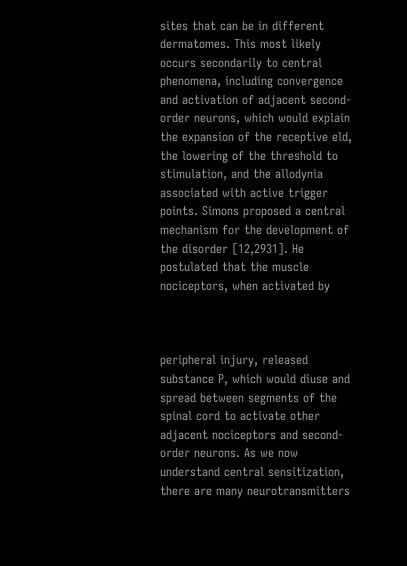sites that can be in different dermatomes. This most likely occurs secondarily to central phenomena, including convergence and activation of adjacent second-order neurons, which would explain the expansion of the receptive eld, the lowering of the threshold to stimulation, and the allodynia associated with active trigger points. Simons proposed a central mechanism for the development of the disorder [12,2931]. He postulated that the muscle nociceptors, when activated by



peripheral injury, released substance P, which would diuse and spread between segments of the spinal cord to activate other adjacent nociceptors and second-order neurons. As we now understand central sensitization, there are many neurotransmitters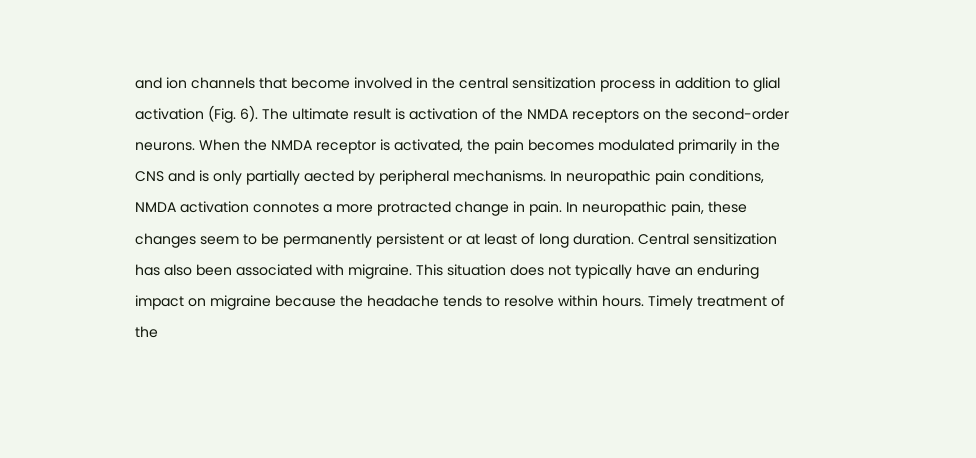and ion channels that become involved in the central sensitization process in addition to glial activation (Fig. 6). The ultimate result is activation of the NMDA receptors on the second-order neurons. When the NMDA receptor is activated, the pain becomes modulated primarily in the CNS and is only partially aected by peripheral mechanisms. In neuropathic pain conditions, NMDA activation connotes a more protracted change in pain. In neuropathic pain, these changes seem to be permanently persistent or at least of long duration. Central sensitization has also been associated with migraine. This situation does not typically have an enduring impact on migraine because the headache tends to resolve within hours. Timely treatment of the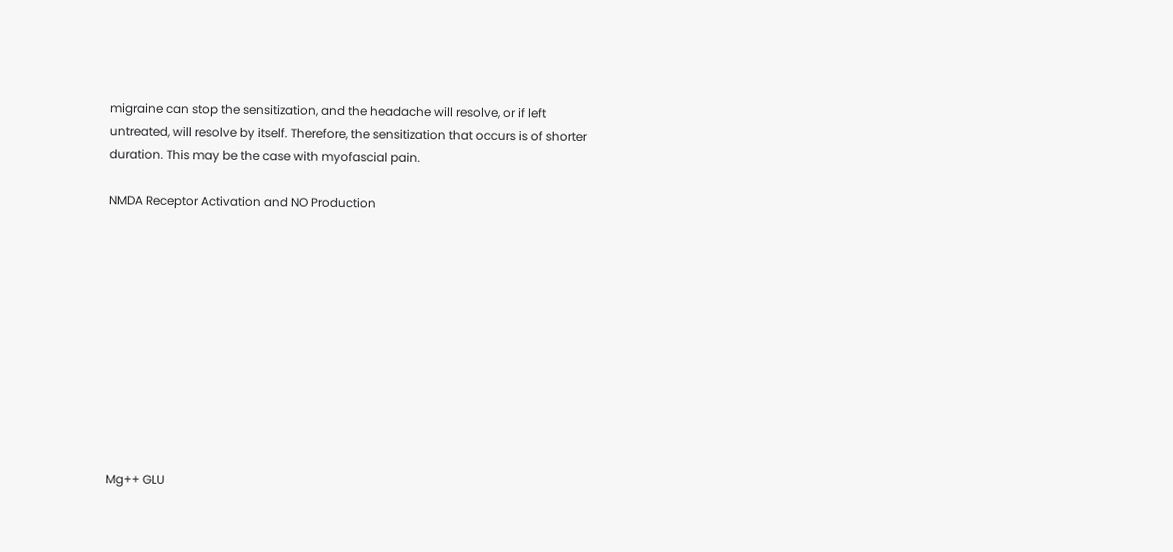migraine can stop the sensitization, and the headache will resolve, or if left untreated, will resolve by itself. Therefore, the sensitization that occurs is of shorter duration. This may be the case with myofascial pain.

NMDA Receptor Activation and NO Production











Mg++ GLU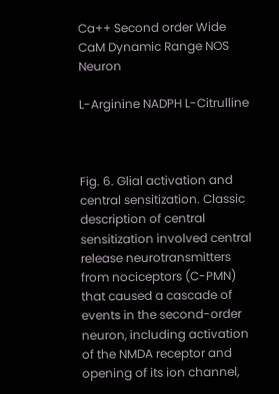Ca++ Second order Wide CaM Dynamic Range NOS Neuron

L-Arginine NADPH L-Citrulline



Fig. 6. Glial activation and central sensitization. Classic description of central sensitization involved central release neurotransmitters from nociceptors (C-PMN) that caused a cascade of events in the second-order neuron, including activation of the NMDA receptor and opening of its ion channel,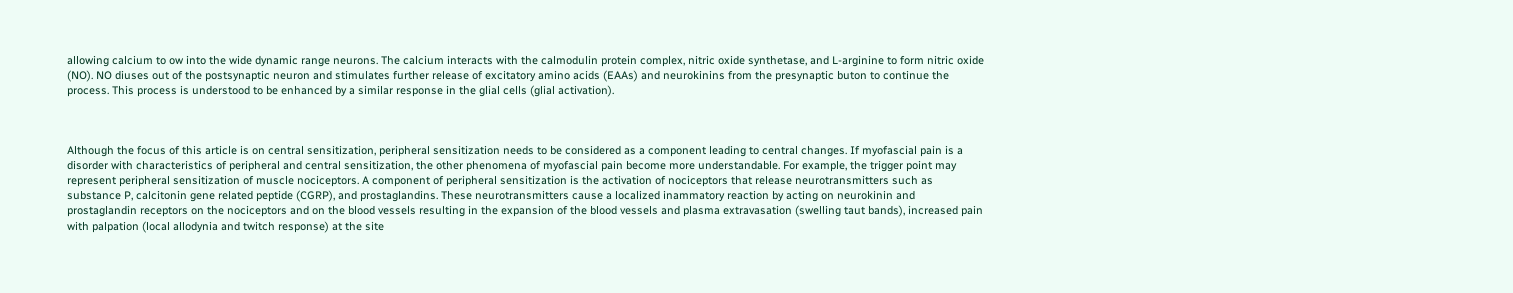allowing calcium to ow into the wide dynamic range neurons. The calcium interacts with the calmodulin protein complex, nitric oxide synthetase, and L-arginine to form nitric oxide (NO). NO diuses out of the postsynaptic neuron and stimulates further release of excitatory amino acids (EAAs) and neurokinins from the presynaptic buton to continue the process. This process is understood to be enhanced by a similar response in the glial cells (glial activation).



Although the focus of this article is on central sensitization, peripheral sensitization needs to be considered as a component leading to central changes. If myofascial pain is a disorder with characteristics of peripheral and central sensitization, the other phenomena of myofascial pain become more understandable. For example, the trigger point may represent peripheral sensitization of muscle nociceptors. A component of peripheral sensitization is the activation of nociceptors that release neurotransmitters such as substance P, calcitonin gene related peptide (CGRP), and prostaglandins. These neurotransmitters cause a localized inammatory reaction by acting on neurokinin and prostaglandin receptors on the nociceptors and on the blood vessels resulting in the expansion of the blood vessels and plasma extravasation (swelling taut bands), increased pain with palpation (local allodynia and twitch response) at the site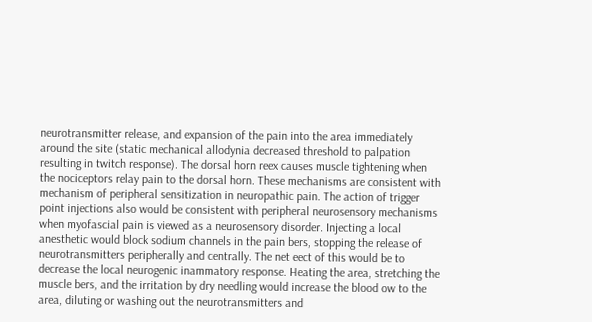neurotransmitter release, and expansion of the pain into the area immediately around the site (static mechanical allodynia decreased threshold to palpation resulting in twitch response). The dorsal horn reex causes muscle tightening when the nociceptors relay pain to the dorsal horn. These mechanisms are consistent with mechanism of peripheral sensitization in neuropathic pain. The action of trigger point injections also would be consistent with peripheral neurosensory mechanisms when myofascial pain is viewed as a neurosensory disorder. Injecting a local anesthetic would block sodium channels in the pain bers, stopping the release of neurotransmitters peripherally and centrally. The net eect of this would be to decrease the local neurogenic inammatory response. Heating the area, stretching the muscle bers, and the irritation by dry needling would increase the blood ow to the area, diluting or washing out the neurotransmitters and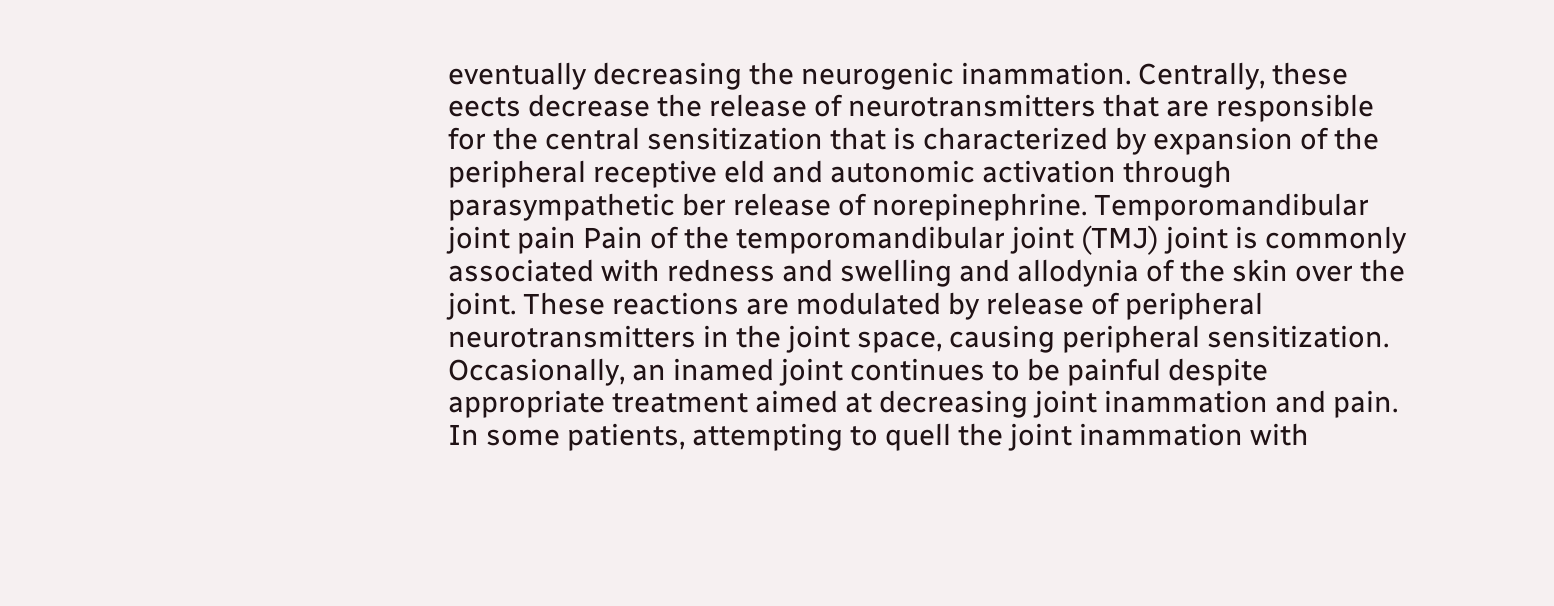eventually decreasing the neurogenic inammation. Centrally, these eects decrease the release of neurotransmitters that are responsible for the central sensitization that is characterized by expansion of the peripheral receptive eld and autonomic activation through parasympathetic ber release of norepinephrine. Temporomandibular joint pain Pain of the temporomandibular joint (TMJ) joint is commonly associated with redness and swelling and allodynia of the skin over the joint. These reactions are modulated by release of peripheral neurotransmitters in the joint space, causing peripheral sensitization. Occasionally, an inamed joint continues to be painful despite appropriate treatment aimed at decreasing joint inammation and pain. In some patients, attempting to quell the joint inammation with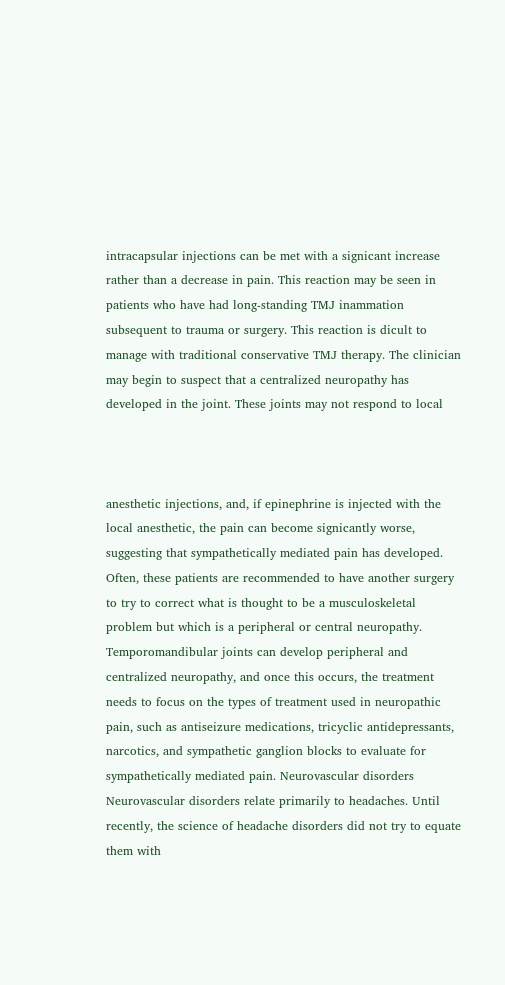intracapsular injections can be met with a signicant increase rather than a decrease in pain. This reaction may be seen in patients who have had long-standing TMJ inammation subsequent to trauma or surgery. This reaction is dicult to manage with traditional conservative TMJ therapy. The clinician may begin to suspect that a centralized neuropathy has developed in the joint. These joints may not respond to local



anesthetic injections, and, if epinephrine is injected with the local anesthetic, the pain can become signicantly worse, suggesting that sympathetically mediated pain has developed. Often, these patients are recommended to have another surgery to try to correct what is thought to be a musculoskeletal problem but which is a peripheral or central neuropathy. Temporomandibular joints can develop peripheral and centralized neuropathy, and once this occurs, the treatment needs to focus on the types of treatment used in neuropathic pain, such as antiseizure medications, tricyclic antidepressants, narcotics, and sympathetic ganglion blocks to evaluate for sympathetically mediated pain. Neurovascular disorders Neurovascular disorders relate primarily to headaches. Until recently, the science of headache disorders did not try to equate them with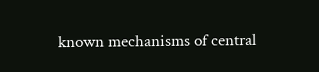known mechanisms of central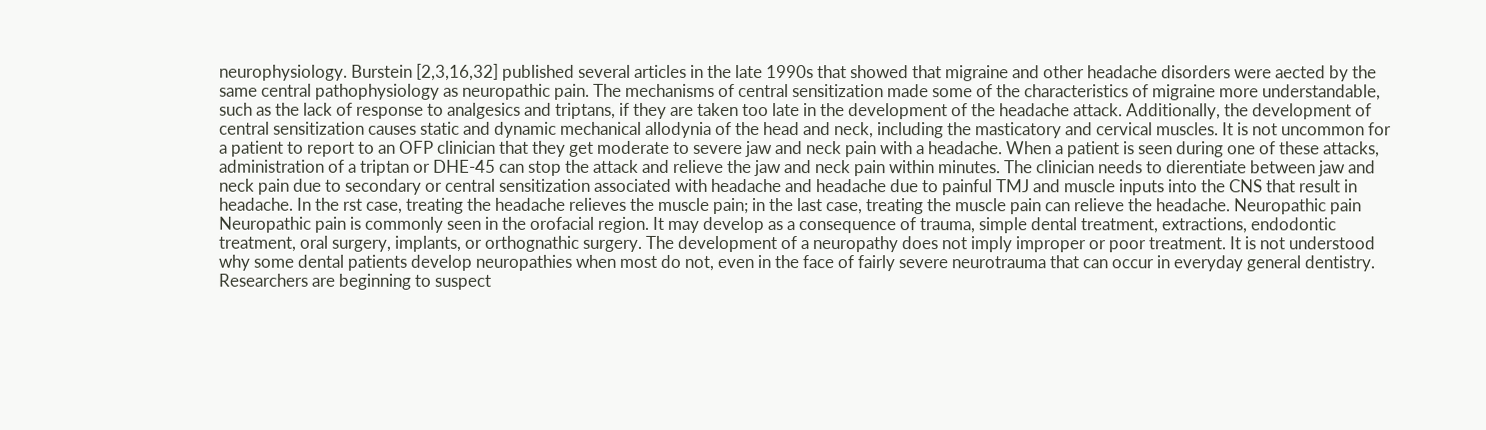neurophysiology. Burstein [2,3,16,32] published several articles in the late 1990s that showed that migraine and other headache disorders were aected by the same central pathophysiology as neuropathic pain. The mechanisms of central sensitization made some of the characteristics of migraine more understandable, such as the lack of response to analgesics and triptans, if they are taken too late in the development of the headache attack. Additionally, the development of central sensitization causes static and dynamic mechanical allodynia of the head and neck, including the masticatory and cervical muscles. It is not uncommon for a patient to report to an OFP clinician that they get moderate to severe jaw and neck pain with a headache. When a patient is seen during one of these attacks, administration of a triptan or DHE-45 can stop the attack and relieve the jaw and neck pain within minutes. The clinician needs to dierentiate between jaw and neck pain due to secondary or central sensitization associated with headache and headache due to painful TMJ and muscle inputs into the CNS that result in headache. In the rst case, treating the headache relieves the muscle pain; in the last case, treating the muscle pain can relieve the headache. Neuropathic pain Neuropathic pain is commonly seen in the orofacial region. It may develop as a consequence of trauma, simple dental treatment, extractions, endodontic treatment, oral surgery, implants, or orthognathic surgery. The development of a neuropathy does not imply improper or poor treatment. It is not understood why some dental patients develop neuropathies when most do not, even in the face of fairly severe neurotrauma that can occur in everyday general dentistry. Researchers are beginning to suspect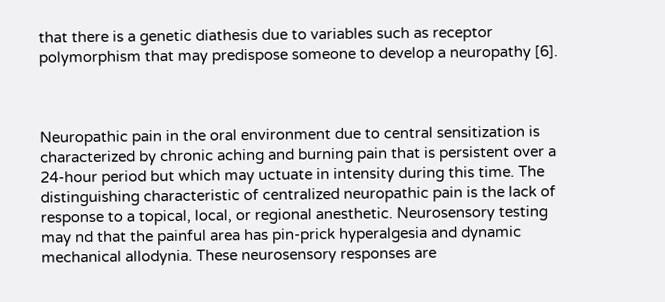that there is a genetic diathesis due to variables such as receptor polymorphism that may predispose someone to develop a neuropathy [6].



Neuropathic pain in the oral environment due to central sensitization is characterized by chronic aching and burning pain that is persistent over a 24-hour period but which may uctuate in intensity during this time. The distinguishing characteristic of centralized neuropathic pain is the lack of response to a topical, local, or regional anesthetic. Neurosensory testing may nd that the painful area has pin-prick hyperalgesia and dynamic mechanical allodynia. These neurosensory responses are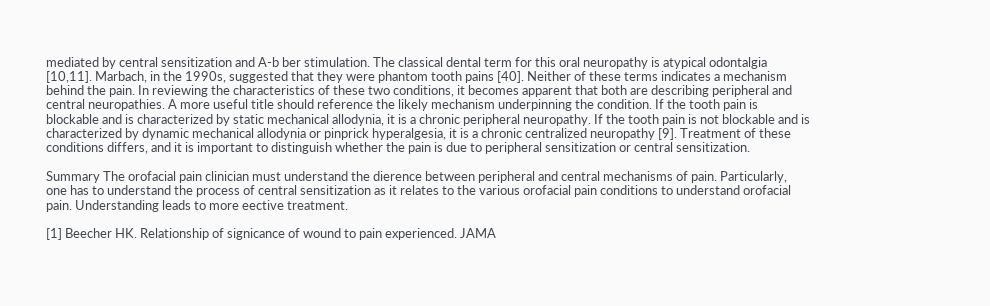mediated by central sensitization and A-b ber stimulation. The classical dental term for this oral neuropathy is atypical odontalgia [10,11]. Marbach, in the 1990s, suggested that they were phantom tooth pains [40]. Neither of these terms indicates a mechanism behind the pain. In reviewing the characteristics of these two conditions, it becomes apparent that both are describing peripheral and central neuropathies. A more useful title should reference the likely mechanism underpinning the condition. If the tooth pain is blockable and is characterized by static mechanical allodynia, it is a chronic peripheral neuropathy. If the tooth pain is not blockable and is characterized by dynamic mechanical allodynia or pinprick hyperalgesia, it is a chronic centralized neuropathy [9]. Treatment of these conditions differs, and it is important to distinguish whether the pain is due to peripheral sensitization or central sensitization.

Summary The orofacial pain clinician must understand the dierence between peripheral and central mechanisms of pain. Particularly, one has to understand the process of central sensitization as it relates to the various orofacial pain conditions to understand orofacial pain. Understanding leads to more eective treatment.

[1] Beecher HK. Relationship of signicance of wound to pain experienced. JAMA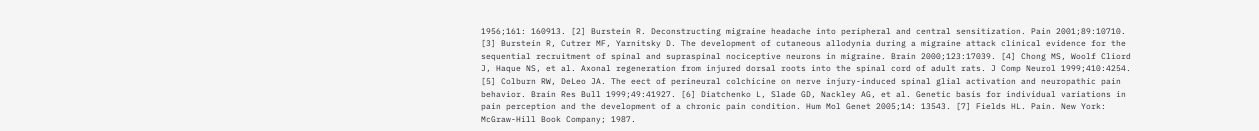1956;161: 160913. [2] Burstein R. Deconstructing migraine headache into peripheral and central sensitization. Pain 2001;89:10710. [3] Burstein R, Cutrer MF, Yarnitsky D. The development of cutaneous allodynia during a migraine attack clinical evidence for the sequential recruitment of spinal and supraspinal nociceptive neurons in migraine. Brain 2000;123:17039. [4] Chong MS, Woolf Cliord J, Haque NS, et al. Axonal regeneration from injured dorsal roots into the spinal cord of adult rats. J Comp Neurol 1999;410:4254. [5] Colburn RW, DeLeo JA. The eect of perineural colchicine on nerve injury-induced spinal glial activation and neuropathic pain behavior. Brain Res Bull 1999;49:41927. [6] Diatchenko L, Slade GD, Nackley AG, et al. Genetic basis for individual variations in pain perception and the development of a chronic pain condition. Hum Mol Genet 2005;14: 13543. [7] Fields HL. Pain. New York: McGraw-Hill Book Company; 1987.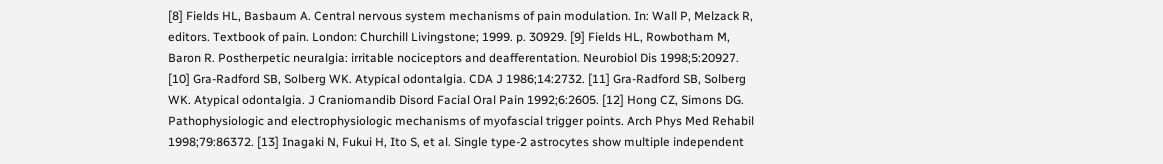[8] Fields HL, Basbaum A. Central nervous system mechanisms of pain modulation. In: Wall P, Melzack R, editors. Textbook of pain. London: Churchill Livingstone; 1999. p. 30929. [9] Fields HL, Rowbotham M, Baron R. Postherpetic neuralgia: irritable nociceptors and deafferentation. Neurobiol Dis 1998;5:20927. [10] Gra-Radford SB, Solberg WK. Atypical odontalgia. CDA J 1986;14:2732. [11] Gra-Radford SB, Solberg WK. Atypical odontalgia. J Craniomandib Disord Facial Oral Pain 1992;6:2605. [12] Hong CZ, Simons DG. Pathophysiologic and electrophysiologic mechanisms of myofascial trigger points. Arch Phys Med Rehabil 1998;79:86372. [13] Inagaki N, Fukui H, Ito S, et al. Single type-2 astrocytes show multiple independent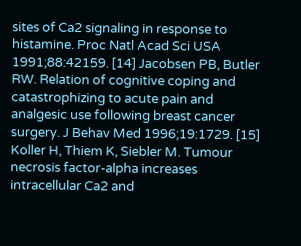sites of Ca2 signaling in response to histamine. Proc Natl Acad Sci USA 1991;88:42159. [14] Jacobsen PB, Butler RW. Relation of cognitive coping and catastrophizing to acute pain and analgesic use following breast cancer surgery. J Behav Med 1996;19:1729. [15] Koller H, Thiem K, Siebler M. Tumour necrosis factor-alpha increases intracellular Ca2 and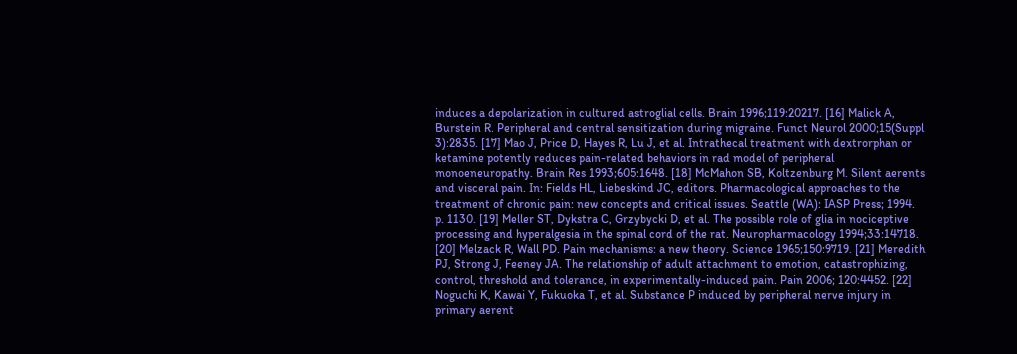induces a depolarization in cultured astroglial cells. Brain 1996;119:20217. [16] Malick A, Burstein R. Peripheral and central sensitization during migraine. Funct Neurol 2000;15(Suppl 3):2835. [17] Mao J, Price D, Hayes R, Lu J, et al. Intrathecal treatment with dextrorphan or ketamine potently reduces pain-related behaviors in rad model of peripheral monoeneuropathy. Brain Res 1993;605:1648. [18] McMahon SB, Koltzenburg M. Silent aerents and visceral pain. In: Fields HL, Liebeskind JC, editors. Pharmacological approaches to the treatment of chronic pain: new concepts and critical issues. Seattle (WA): IASP Press; 1994. p. 1130. [19] Meller ST, Dykstra C, Grzybycki D, et al. The possible role of glia in nociceptive processing and hyperalgesia in the spinal cord of the rat. Neuropharmacology 1994;33:14718. [20] Melzack R, Wall PD. Pain mechanisms: a new theory. Science 1965;150:9719. [21] Meredith PJ, Strong J, Feeney JA. The relationship of adult attachment to emotion, catastrophizing, control, threshold and tolerance, in experimentally-induced pain. Pain 2006; 120:4452. [22] Noguchi K, Kawai Y, Fukuoka T, et al. Substance P induced by peripheral nerve injury in primary aerent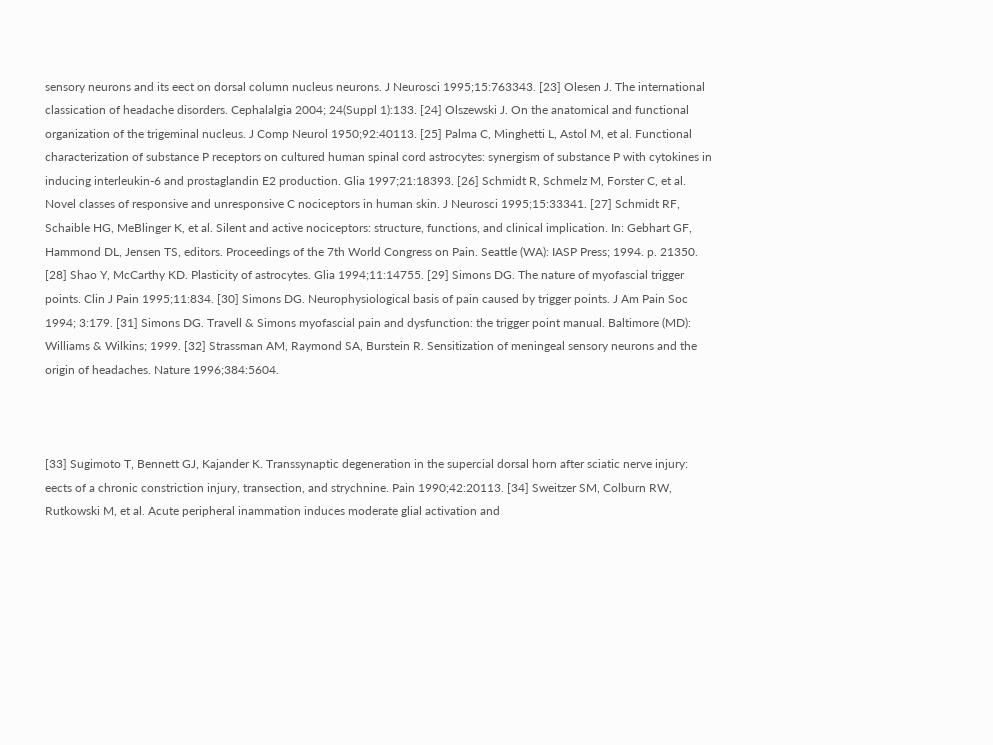sensory neurons and its eect on dorsal column nucleus neurons. J Neurosci 1995;15:763343. [23] Olesen J. The international classication of headache disorders. Cephalalgia 2004; 24(Suppl 1):133. [24] Olszewski J. On the anatomical and functional organization of the trigeminal nucleus. J Comp Neurol 1950;92:40113. [25] Palma C, Minghetti L, Astol M, et al. Functional characterization of substance P receptors on cultured human spinal cord astrocytes: synergism of substance P with cytokines in inducing interleukin-6 and prostaglandin E2 production. Glia 1997;21:18393. [26] Schmidt R, Schmelz M, Forster C, et al. Novel classes of responsive and unresponsive C nociceptors in human skin. J Neurosci 1995;15:33341. [27] Schmidt RF, Schaible HG, MeBlinger K, et al. Silent and active nociceptors: structure, functions, and clinical implication. In: Gebhart GF, Hammond DL, Jensen TS, editors. Proceedings of the 7th World Congress on Pain. Seattle (WA): IASP Press; 1994. p. 21350. [28] Shao Y, McCarthy KD. Plasticity of astrocytes. Glia 1994;11:14755. [29] Simons DG. The nature of myofascial trigger points. Clin J Pain 1995;11:834. [30] Simons DG. Neurophysiological basis of pain caused by trigger points. J Am Pain Soc 1994; 3:179. [31] Simons DG. Travell & Simons myofascial pain and dysfunction: the trigger point manual. Baltimore (MD): Williams & Wilkins; 1999. [32] Strassman AM, Raymond SA, Burstein R. Sensitization of meningeal sensory neurons and the origin of headaches. Nature 1996;384:5604.



[33] Sugimoto T, Bennett GJ, Kajander K. Transsynaptic degeneration in the supercial dorsal horn after sciatic nerve injury: eects of a chronic constriction injury, transection, and strychnine. Pain 1990;42:20113. [34] Sweitzer SM, Colburn RW, Rutkowski M, et al. Acute peripheral inammation induces moderate glial activation and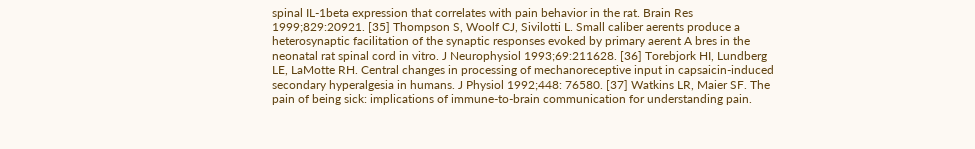spinal IL-1beta expression that correlates with pain behavior in the rat. Brain Res 1999;829:20921. [35] Thompson S, Woolf CJ, Sivilotti L. Small caliber aerents produce a heterosynaptic facilitation of the synaptic responses evoked by primary aerent A bres in the neonatal rat spinal cord in vitro. J Neurophysiol 1993;69:211628. [36] Torebjork HI, Lundberg LE, LaMotte RH. Central changes in processing of mechanoreceptive input in capsaicin-induced secondary hyperalgesia in humans. J Physiol 1992;448: 76580. [37] Watkins LR, Maier SF. The pain of being sick: implications of immune-to-brain communication for understanding pain.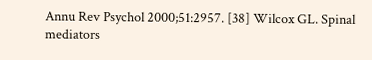Annu Rev Psychol 2000;51:2957. [38] Wilcox GL. Spinal mediators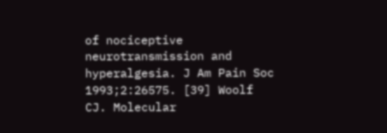of nociceptive neurotransmission and hyperalgesia. J Am Pain Soc 1993;2:26575. [39] Woolf CJ. Molecular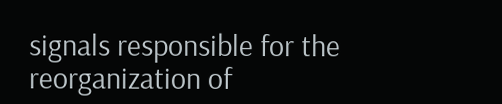signals responsible for the reorganization of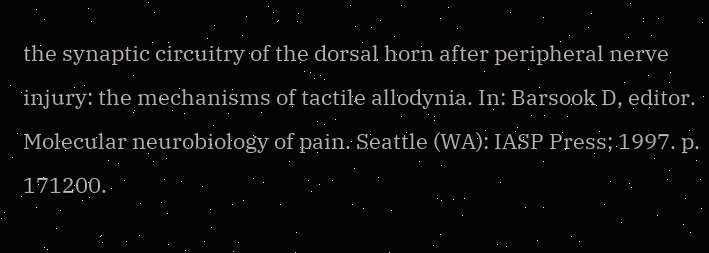the synaptic circuitry of the dorsal horn after peripheral nerve injury: the mechanisms of tactile allodynia. In: Barsook D, editor. Molecular neurobiology of pain. Seattle (WA): IASP Press; 1997. p. 171200.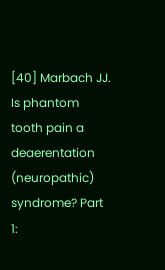[40] Marbach JJ. Is phantom tooth pain a deaerentation (neuropathic) syndrome? Part 1: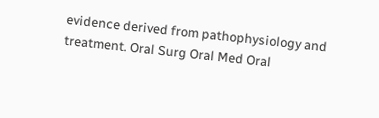evidence derived from pathophysiology and treatment. Oral Surg Oral Med Oral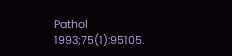Pathol 1993;75(1):95105.